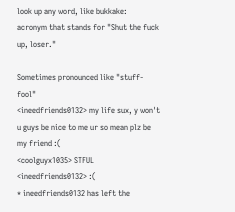look up any word, like bukkake:
acronym that stands for "Shut the fuck up, loser."

Sometimes pronounced like "stuff-fool"
<ineedfriends0132> my life sux, y won't u guys be nice to me ur so mean plz be my friend :(
<coolguyx1035> STFUL
<ineedfriends0132> :(
* ineedfriends0132 has left the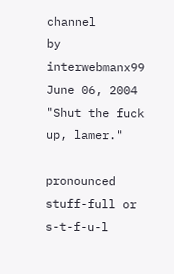channel
by interwebmanx99 June 06, 2004
"Shut the fuck up, lamer."

pronounced stuff-full or s-t-f-u-l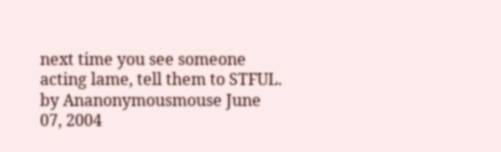next time you see someone acting lame, tell them to STFUL.
by Ananonymousmouse June 07, 2004